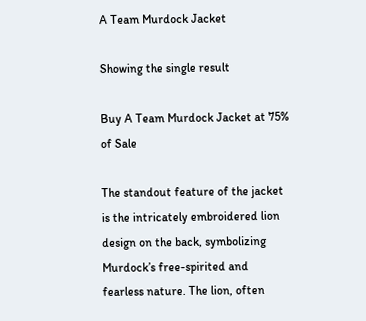A Team Murdock Jacket

Showing the single result

Buy A Team Murdock Jacket at 75% of Sale

The standout feature of the jacket is the intricately embroidered lion design on the back, symbolizing Murdock’s free-spirited and fearless nature. The lion, often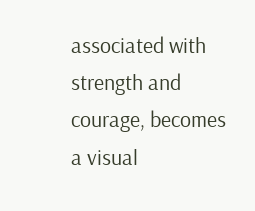associated with strength and courage, becomes a visual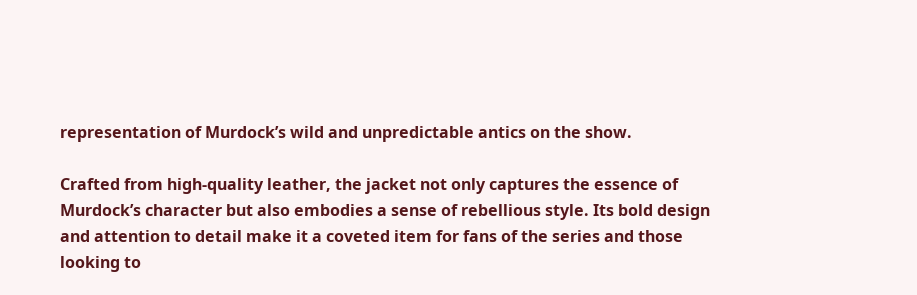representation of Murdock’s wild and unpredictable antics on the show.

Crafted from high-quality leather, the jacket not only captures the essence of Murdock’s character but also embodies a sense of rebellious style. Its bold design and attention to detail make it a coveted item for fans of the series and those looking to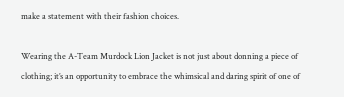make a statement with their fashion choices.

Wearing the A-Team Murdock Lion Jacket is not just about donning a piece of clothing; it’s an opportunity to embrace the whimsical and daring spirit of one of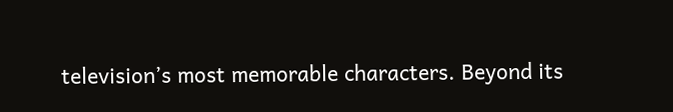television’s most memorable characters. Beyond its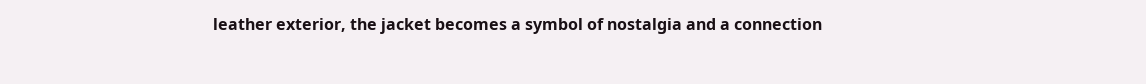leather exterior, the jacket becomes a symbol of nostalgia and a connection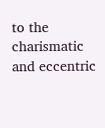to the charismatic and eccentric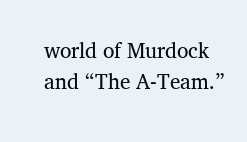world of Murdock and “The A-Team.”